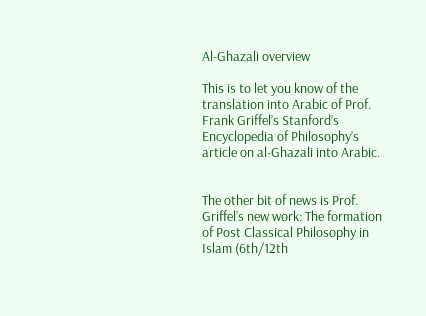Al-Ghazali overview

This is to let you know of the translation into Arabic of Prof. Frank Griffel’s Stanford’s Encyclopedia of Philosophy’s article on al-Ghazali into Arabic.


The other bit of news is Prof. Griffel’s new work: The formation of Post Classical Philosophy in Islam (6th/12th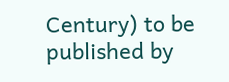Century) to be published by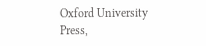Oxford University Press,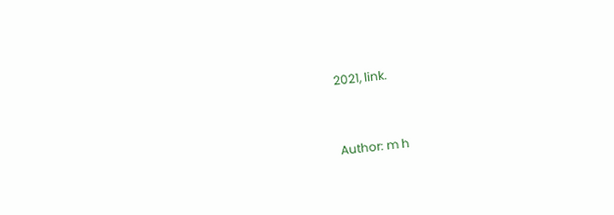2021, link.


Author: m h